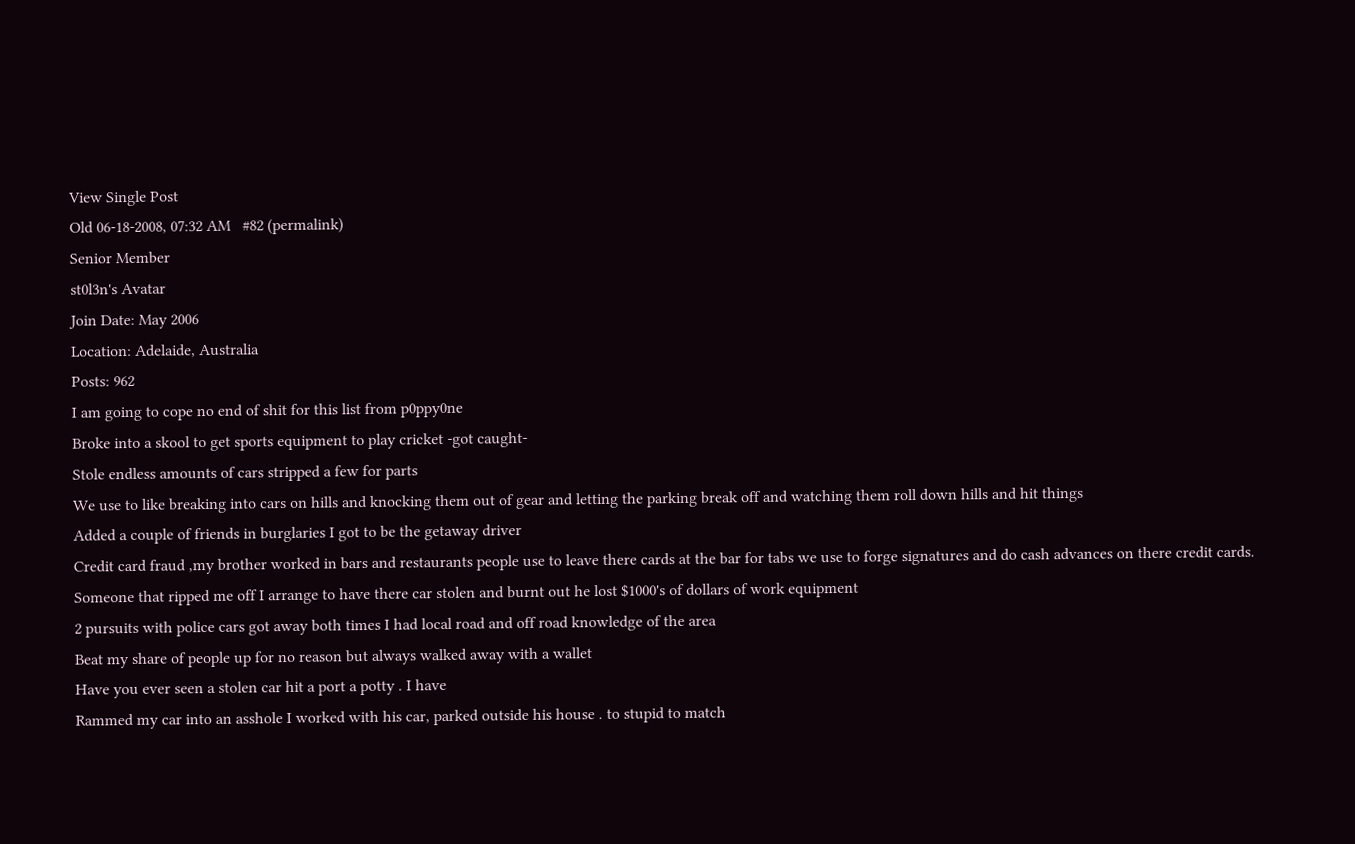View Single Post
Old 06-18-2008, 07:32 AM   #82 (permalink)
Senior Member
st0l3n's Avatar
Join Date: May 2006
Location: Adelaide, Australia
Posts: 962
I am going to cope no end of shit for this list from p0ppy0ne
Broke into a skool to get sports equipment to play cricket -got caught-
Stole endless amounts of cars stripped a few for parts
We use to like breaking into cars on hills and knocking them out of gear and letting the parking break off and watching them roll down hills and hit things
Added a couple of friends in burglaries I got to be the getaway driver
Credit card fraud ,my brother worked in bars and restaurants people use to leave there cards at the bar for tabs we use to forge signatures and do cash advances on there credit cards.
Someone that ripped me off I arrange to have there car stolen and burnt out he lost $1000's of dollars of work equipment
2 pursuits with police cars got away both times I had local road and off road knowledge of the area
Beat my share of people up for no reason but always walked away with a wallet
Have you ever seen a stolen car hit a port a potty . I have
Rammed my car into an asshole I worked with his car, parked outside his house . to stupid to match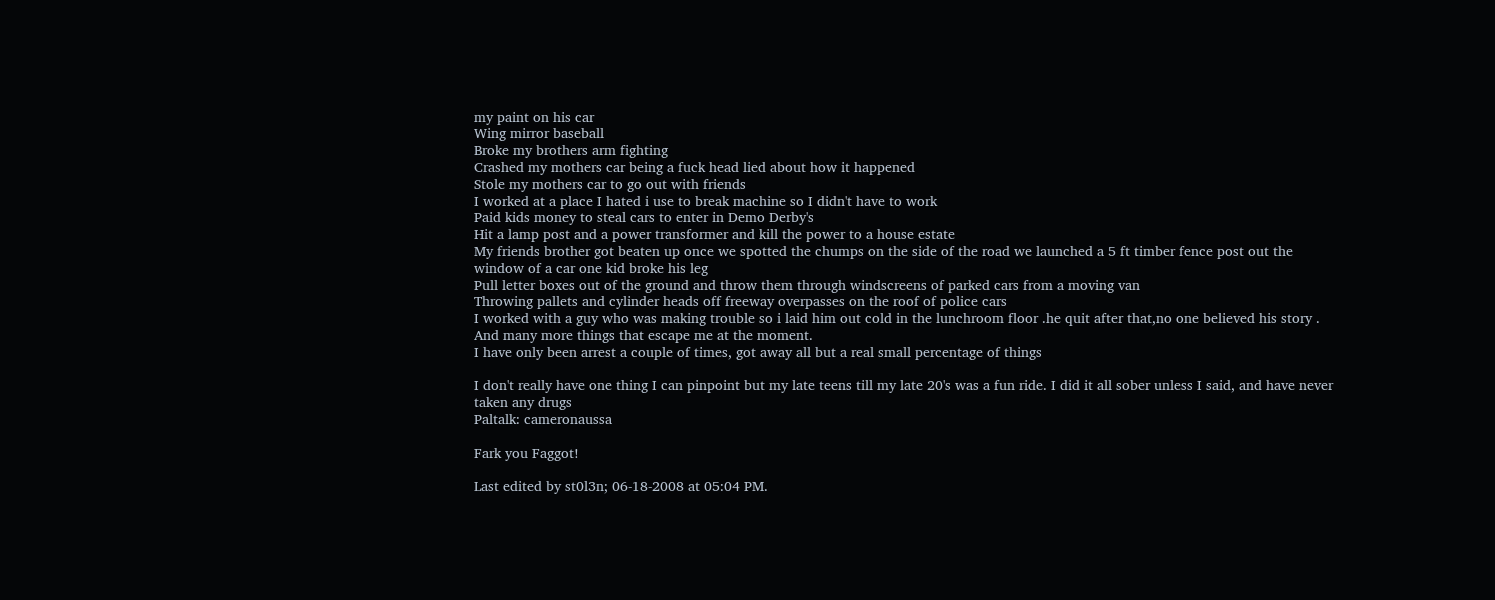my paint on his car
Wing mirror baseball
Broke my brothers arm fighting
Crashed my mothers car being a fuck head lied about how it happened
Stole my mothers car to go out with friends
I worked at a place I hated i use to break machine so I didn't have to work
Paid kids money to steal cars to enter in Demo Derby's
Hit a lamp post and a power transformer and kill the power to a house estate
My friends brother got beaten up once we spotted the chumps on the side of the road we launched a 5 ft timber fence post out the window of a car one kid broke his leg
Pull letter boxes out of the ground and throw them through windscreens of parked cars from a moving van
Throwing pallets and cylinder heads off freeway overpasses on the roof of police cars
I worked with a guy who was making trouble so i laid him out cold in the lunchroom floor .he quit after that,no one believed his story .
And many more things that escape me at the moment.
I have only been arrest a couple of times, got away all but a real small percentage of things

I don't really have one thing I can pinpoint but my late teens till my late 20's was a fun ride. I did it all sober unless I said, and have never taken any drugs
Paltalk: cameronaussa

Fark you Faggot!

Last edited by st0l3n; 06-18-2008 at 05:04 PM.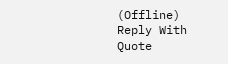(Offline)   Reply With Quote